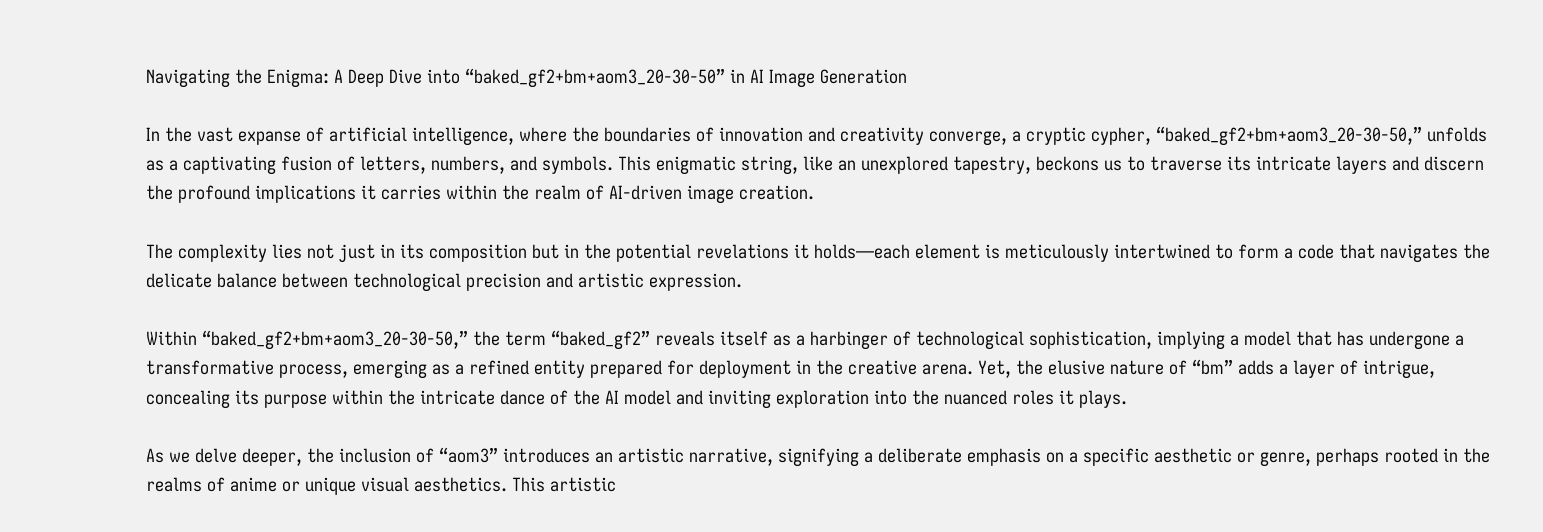Navigating the Enigma: A Deep Dive into “baked_gf2+bm+aom3_20-30-50” in AI Image Generation

In the vast expanse of artificial intelligence, where the boundaries of innovation and creativity converge, a cryptic cypher, “baked_gf2+bm+aom3_20-30-50,” unfolds as a captivating fusion of letters, numbers, and symbols. This enigmatic string, like an unexplored tapestry, beckons us to traverse its intricate layers and discern the profound implications it carries within the realm of AI-driven image creation.

The complexity lies not just in its composition but in the potential revelations it holds—each element is meticulously intertwined to form a code that navigates the delicate balance between technological precision and artistic expression.

Within “baked_gf2+bm+aom3_20-30-50,” the term “baked_gf2” reveals itself as a harbinger of technological sophistication, implying a model that has undergone a transformative process, emerging as a refined entity prepared for deployment in the creative arena. Yet, the elusive nature of “bm” adds a layer of intrigue, concealing its purpose within the intricate dance of the AI model and inviting exploration into the nuanced roles it plays.

As we delve deeper, the inclusion of “aom3” introduces an artistic narrative, signifying a deliberate emphasis on a specific aesthetic or genre, perhaps rooted in the realms of anime or unique visual aesthetics. This artistic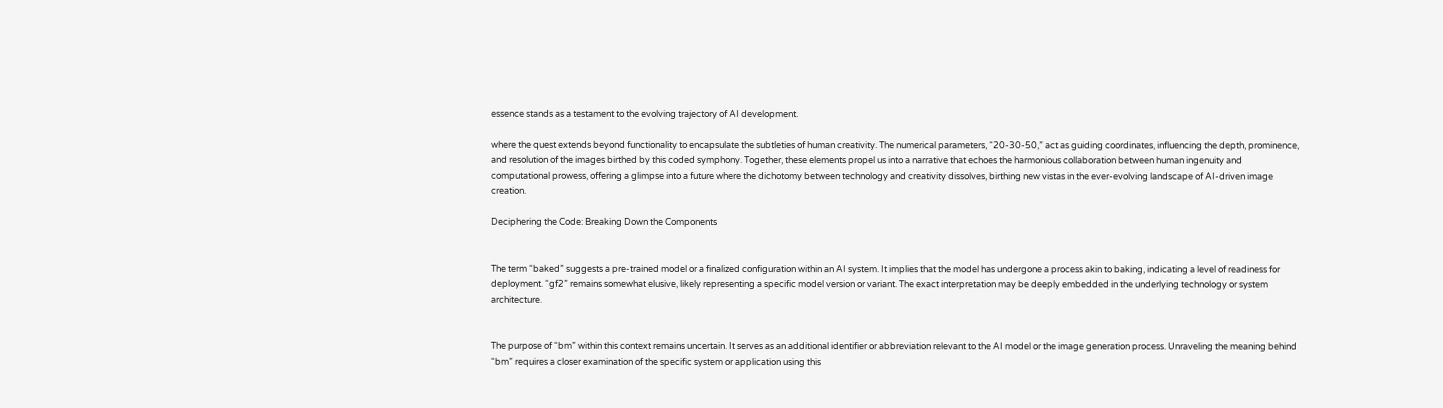essence stands as a testament to the evolving trajectory of AI development.

where the quest extends beyond functionality to encapsulate the subtleties of human creativity. The numerical parameters, “20-30-50,” act as guiding coordinates, influencing the depth, prominence, and resolution of the images birthed by this coded symphony. Together, these elements propel us into a narrative that echoes the harmonious collaboration between human ingenuity and computational prowess, offering a glimpse into a future where the dichotomy between technology and creativity dissolves, birthing new vistas in the ever-evolving landscape of AI-driven image creation.

Deciphering the Code: Breaking Down the Components


The term “baked” suggests a pre-trained model or a finalized configuration within an AI system. It implies that the model has undergone a process akin to baking, indicating a level of readiness for deployment. “gf2” remains somewhat elusive, likely representing a specific model version or variant. The exact interpretation may be deeply embedded in the underlying technology or system architecture.


The purpose of “bm” within this context remains uncertain. It serves as an additional identifier or abbreviation relevant to the AI model or the image generation process. Unraveling the meaning behind “bm” requires a closer examination of the specific system or application using this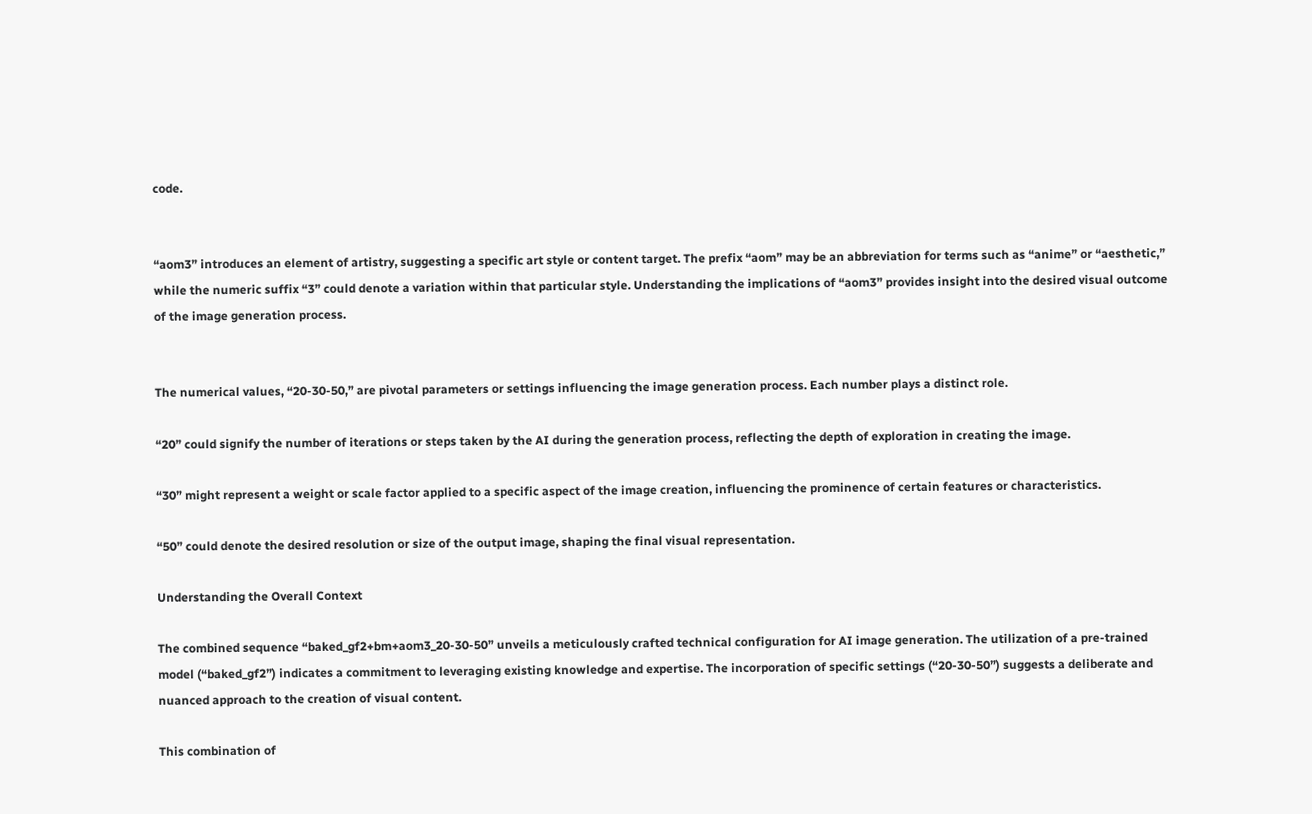code.


“aom3” introduces an element of artistry, suggesting a specific art style or content target. The prefix “aom” may be an abbreviation for terms such as “anime” or “aesthetic,” while the numeric suffix “3” could denote a variation within that particular style. Understanding the implications of “aom3” provides insight into the desired visual outcome of the image generation process.


The numerical values, “20-30-50,” are pivotal parameters or settings influencing the image generation process. Each number plays a distinct role.

“20” could signify the number of iterations or steps taken by the AI during the generation process, reflecting the depth of exploration in creating the image.

“30” might represent a weight or scale factor applied to a specific aspect of the image creation, influencing the prominence of certain features or characteristics.

“50” could denote the desired resolution or size of the output image, shaping the final visual representation.

Understanding the Overall Context

The combined sequence “baked_gf2+bm+aom3_20-30-50” unveils a meticulously crafted technical configuration for AI image generation. The utilization of a pre-trained model (“baked_gf2”) indicates a commitment to leveraging existing knowledge and expertise. The incorporation of specific settings (“20-30-50”) suggests a deliberate and nuanced approach to the creation of visual content.

This combination of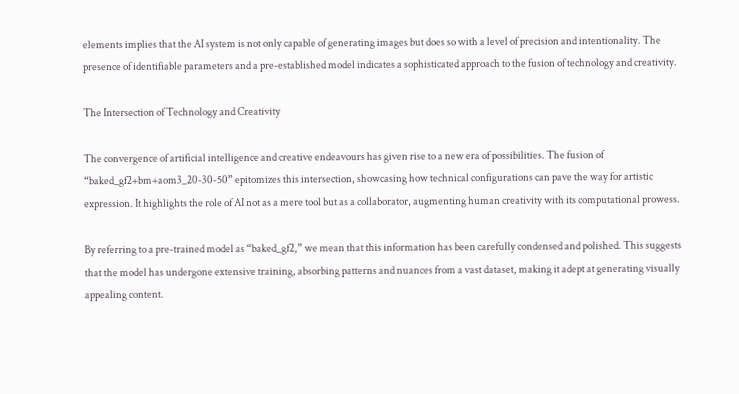elements implies that the AI system is not only capable of generating images but does so with a level of precision and intentionality. The presence of identifiable parameters and a pre-established model indicates a sophisticated approach to the fusion of technology and creativity.

The Intersection of Technology and Creativity

The convergence of artificial intelligence and creative endeavours has given rise to a new era of possibilities. The fusion of “baked_gf2+bm+aom3_20-30-50” epitomizes this intersection, showcasing how technical configurations can pave the way for artistic expression. It highlights the role of AI not as a mere tool but as a collaborator, augmenting human creativity with its computational prowess.

By referring to a pre-trained model as “baked_gf2,” we mean that this information has been carefully condensed and polished. This suggests that the model has undergone extensive training, absorbing patterns and nuances from a vast dataset, making it adept at generating visually appealing content.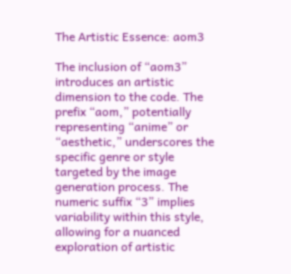The Artistic Essence: aom3

The inclusion of “aom3” introduces an artistic dimension to the code. The prefix “aom,” potentially representing “anime” or “aesthetic,” underscores the specific genre or style targeted by the image generation process. The numeric suffix “3” implies variability within this style, allowing for a nuanced exploration of artistic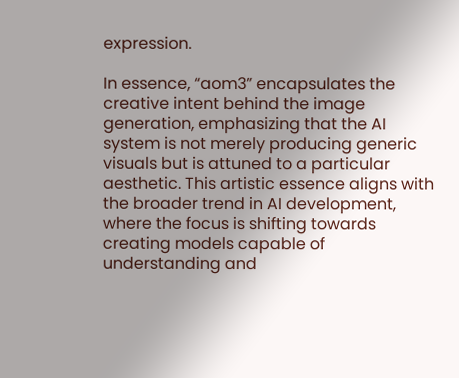expression.

In essence, “aom3” encapsulates the creative intent behind the image generation, emphasizing that the AI system is not merely producing generic visuals but is attuned to a particular aesthetic. This artistic essence aligns with the broader trend in AI development, where the focus is shifting towards creating models capable of understanding and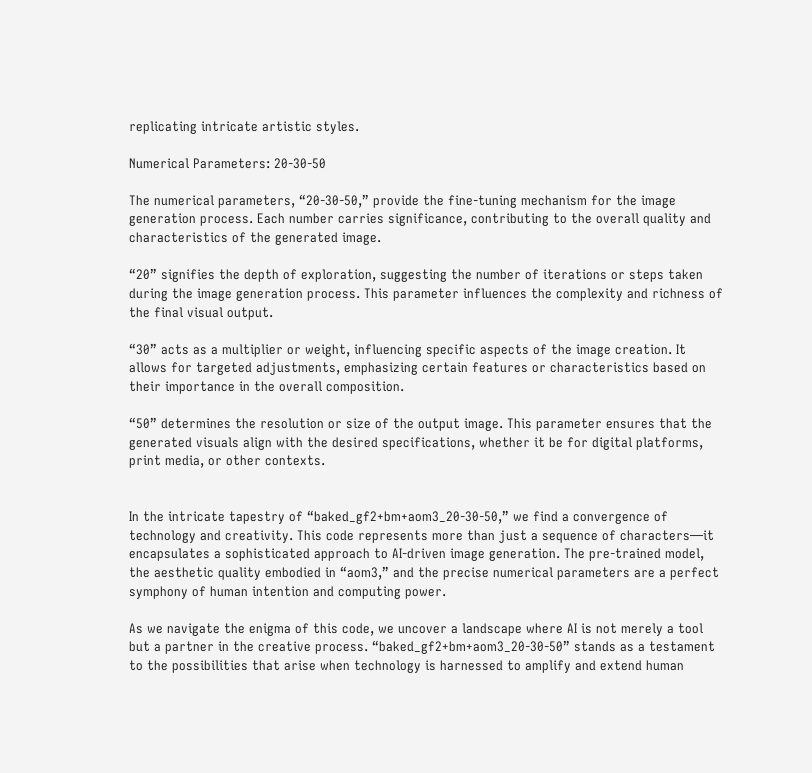replicating intricate artistic styles.

Numerical Parameters: 20-30-50

The numerical parameters, “20-30-50,” provide the fine-tuning mechanism for the image generation process. Each number carries significance, contributing to the overall quality and characteristics of the generated image.

“20” signifies the depth of exploration, suggesting the number of iterations or steps taken during the image generation process. This parameter influences the complexity and richness of the final visual output.

“30” acts as a multiplier or weight, influencing specific aspects of the image creation. It allows for targeted adjustments, emphasizing certain features or characteristics based on their importance in the overall composition.

“50” determines the resolution or size of the output image. This parameter ensures that the generated visuals align with the desired specifications, whether it be for digital platforms, print media, or other contexts.


In the intricate tapestry of “baked_gf2+bm+aom3_20-30-50,” we find a convergence of technology and creativity. This code represents more than just a sequence of characters—it encapsulates a sophisticated approach to AI-driven image generation. The pre-trained model, the aesthetic quality embodied in “aom3,” and the precise numerical parameters are a perfect symphony of human intention and computing power.

As we navigate the enigma of this code, we uncover a landscape where AI is not merely a tool but a partner in the creative process. “baked_gf2+bm+aom3_20-30-50” stands as a testament to the possibilities that arise when technology is harnessed to amplify and extend human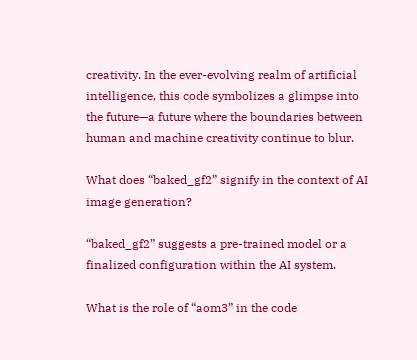creativity. In the ever-evolving realm of artificial intelligence, this code symbolizes a glimpse into the future—a future where the boundaries between human and machine creativity continue to blur.

What does “baked_gf2” signify in the context of AI image generation?

“baked_gf2” suggests a pre-trained model or a finalized configuration within the AI system.

What is the role of “aom3” in the code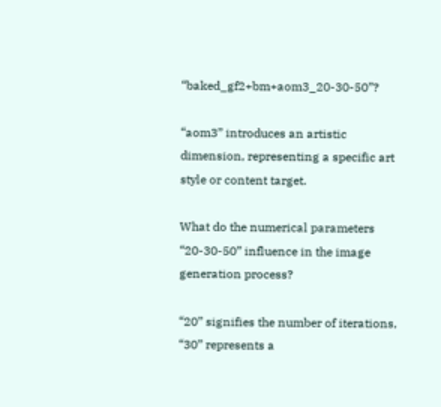“baked_gf2+bm+aom3_20-30-50”?

“aom3” introduces an artistic dimension, representing a specific art style or content target.

What do the numerical parameters “20-30-50” influence in the image generation process?

“20” signifies the number of iterations, “30” represents a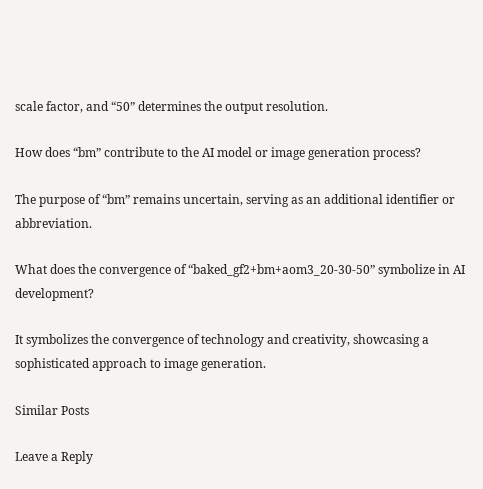scale factor, and “50” determines the output resolution.

How does “bm” contribute to the AI model or image generation process?

The purpose of “bm” remains uncertain, serving as an additional identifier or abbreviation.

What does the convergence of “baked_gf2+bm+aom3_20-30-50” symbolize in AI development?

It symbolizes the convergence of technology and creativity, showcasing a sophisticated approach to image generation.

Similar Posts

Leave a Reply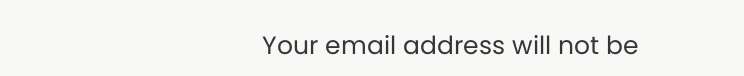Your email address will not be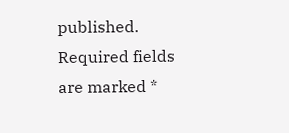published. Required fields are marked *